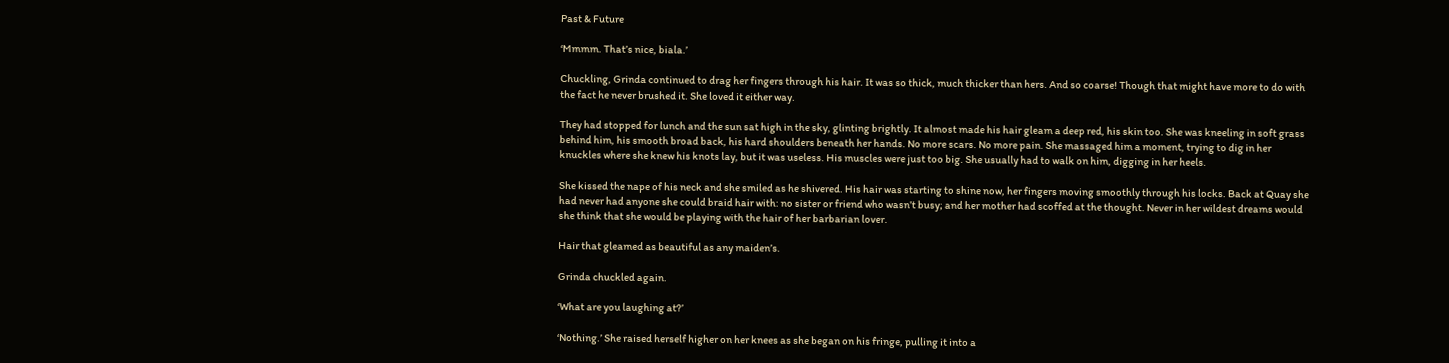Past & Future

‘Mmmm. That’s nice, biala.’

Chuckling, Grinda continued to drag her fingers through his hair. It was so thick, much thicker than hers. And so coarse! Though that might have more to do with the fact he never brushed it. She loved it either way.

They had stopped for lunch and the sun sat high in the sky, glinting brightly. It almost made his hair gleam a deep red, his skin too. She was kneeling in soft grass behind him, his smooth broad back, his hard shoulders beneath her hands. No more scars. No more pain. She massaged him a moment, trying to dig in her knuckles where she knew his knots lay, but it was useless. His muscles were just too big. She usually had to walk on him, digging in her heels.

She kissed the nape of his neck and she smiled as he shivered. His hair was starting to shine now, her fingers moving smoothly through his locks. Back at Quay she had never had anyone she could braid hair with: no sister or friend who wasn’t busy; and her mother had scoffed at the thought. Never in her wildest dreams would she think that she would be playing with the hair of her barbarian lover.

Hair that gleamed as beautiful as any maiden’s.

Grinda chuckled again.

‘What are you laughing at?’

‘Nothing.’ She raised herself higher on her knees as she began on his fringe, pulling it into a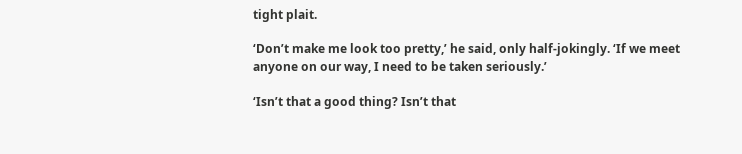tight plait.

‘Don’t make me look too pretty,’ he said, only half-jokingly. ‘If we meet anyone on our way, I need to be taken seriously.’

‘Isn’t that a good thing? Isn’t that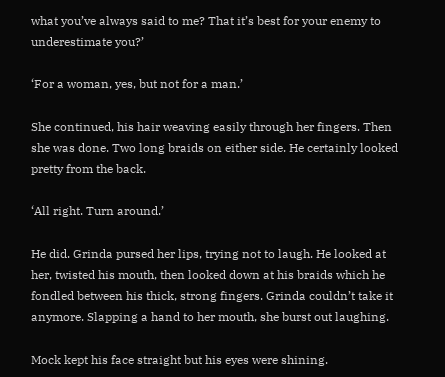what you’ve always said to me? That it’s best for your enemy to underestimate you?’

‘For a woman, yes, but not for a man.’

She continued, his hair weaving easily through her fingers. Then she was done. Two long braids on either side. He certainly looked pretty from the back.

‘All right. Turn around.’

He did. Grinda pursed her lips, trying not to laugh. He looked at her, twisted his mouth, then looked down at his braids which he fondled between his thick, strong fingers. Grinda couldn’t take it anymore. Slapping a hand to her mouth, she burst out laughing.

Mock kept his face straight but his eyes were shining.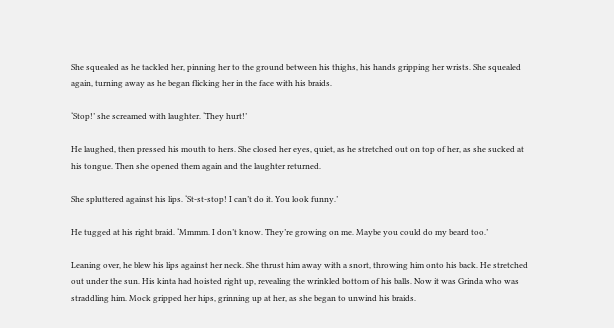She squealed as he tackled her, pinning her to the ground between his thighs, his hands gripping her wrists. She squealed again, turning away as he began flicking her in the face with his braids.

‘Stop!’ she screamed with laughter. ‘They hurt!’

He laughed, then pressed his mouth to hers. She closed her eyes, quiet, as he stretched out on top of her, as she sucked at his tongue. Then she opened them again and the laughter returned.

She spluttered against his lips. ‘St-st-stop! I can’t do it. You look funny.’

He tugged at his right braid. ‘Mmmm. I don’t know. They’re growing on me. Maybe you could do my beard too.’

Leaning over, he blew his lips against her neck. She thrust him away with a snort, throwing him onto his back. He stretched out under the sun. His kinta had hoisted right up, revealing the wrinkled bottom of his balls. Now it was Grinda who was straddling him. Mock gripped her hips, grinning up at her, as she began to unwind his braids.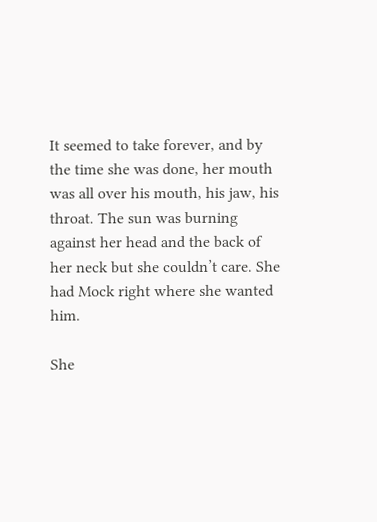It seemed to take forever, and by the time she was done, her mouth was all over his mouth, his jaw, his throat. The sun was burning against her head and the back of her neck but she couldn’t care. She had Mock right where she wanted him.

She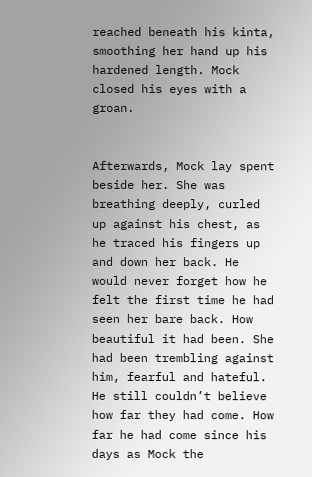reached beneath his kinta, smoothing her hand up his hardened length. Mock closed his eyes with a groan.


Afterwards, Mock lay spent beside her. She was breathing deeply, curled up against his chest, as he traced his fingers up and down her back. He would never forget how he felt the first time he had seen her bare back. How beautiful it had been. She had been trembling against him, fearful and hateful. He still couldn’t believe how far they had come. How far he had come since his days as Mock the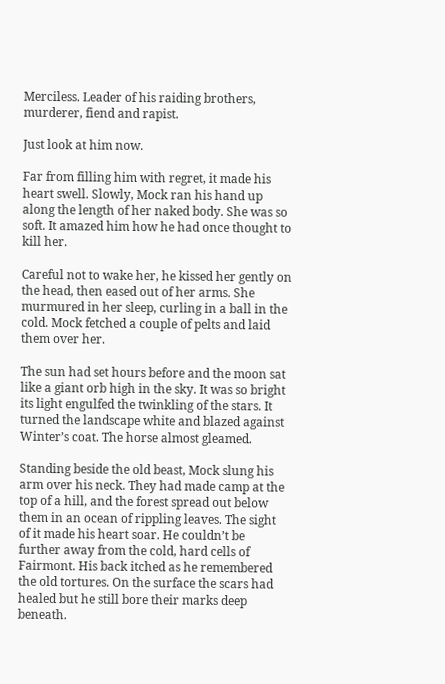Merciless. Leader of his raiding brothers, murderer, fiend and rapist.

Just look at him now.

Far from filling him with regret, it made his heart swell. Slowly, Mock ran his hand up along the length of her naked body. She was so soft. It amazed him how he had once thought to kill her.

Careful not to wake her, he kissed her gently on the head, then eased out of her arms. She murmured in her sleep, curling in a ball in the cold. Mock fetched a couple of pelts and laid them over her.

The sun had set hours before and the moon sat like a giant orb high in the sky. It was so bright its light engulfed the twinkling of the stars. It turned the landscape white and blazed against Winter’s coat. The horse almost gleamed.

Standing beside the old beast, Mock slung his arm over his neck. They had made camp at the top of a hill, and the forest spread out below them in an ocean of rippling leaves. The sight of it made his heart soar. He couldn’t be further away from the cold, hard cells of Fairmont. His back itched as he remembered the old tortures. On the surface the scars had healed but he still bore their marks deep beneath.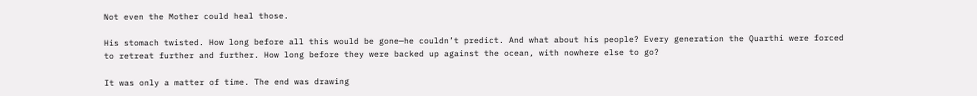Not even the Mother could heal those.

His stomach twisted. How long before all this would be gone—he couldn’t predict. And what about his people? Every generation the Quarthi were forced to retreat further and further. How long before they were backed up against the ocean, with nowhere else to go?

It was only a matter of time. The end was drawing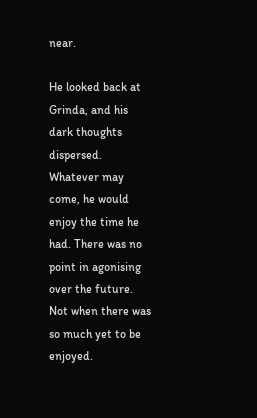near.

He looked back at Grinda, and his dark thoughts dispersed. Whatever may come, he would enjoy the time he had. There was no point in agonising over the future. Not when there was so much yet to be enjoyed.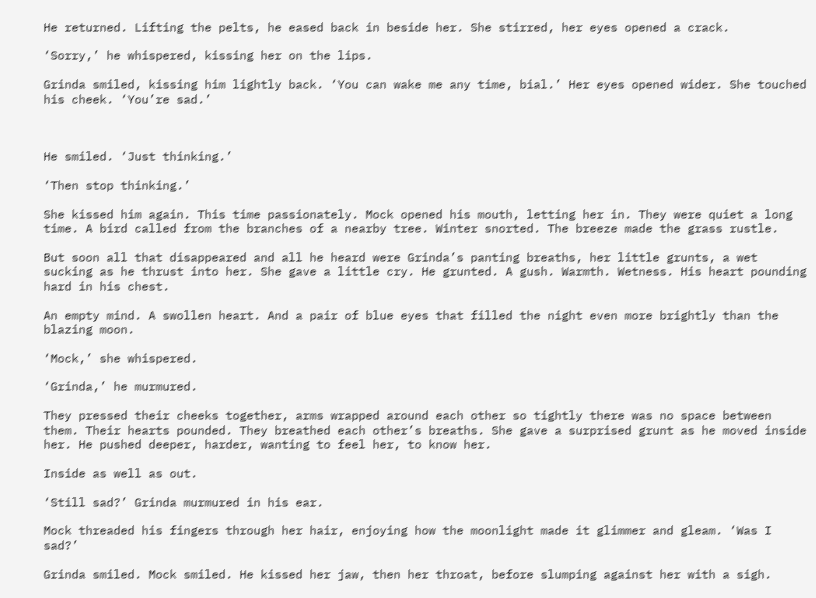He returned. Lifting the pelts, he eased back in beside her. She stirred, her eyes opened a crack.

‘Sorry,’ he whispered, kissing her on the lips.

Grinda smiled, kissing him lightly back. ‘You can wake me any time, bial.’ Her eyes opened wider. She touched his cheek. ‘You’re sad.’



He smiled. ‘Just thinking.’

‘Then stop thinking.’

She kissed him again. This time passionately. Mock opened his mouth, letting her in. They were quiet a long time. A bird called from the branches of a nearby tree. Winter snorted. The breeze made the grass rustle.

But soon all that disappeared and all he heard were Grinda’s panting breaths, her little grunts, a wet sucking as he thrust into her. She gave a little cry. He grunted. A gush. Warmth. Wetness. His heart pounding hard in his chest.

An empty mind. A swollen heart. And a pair of blue eyes that filled the night even more brightly than the blazing moon.

‘Mock,’ she whispered.

‘Grinda,’ he murmured.

They pressed their cheeks together, arms wrapped around each other so tightly there was no space between them. Their hearts pounded. They breathed each other’s breaths. She gave a surprised grunt as he moved inside her. He pushed deeper, harder, wanting to feel her, to know her.

Inside as well as out.

‘Still sad?’ Grinda murmured in his ear.

Mock threaded his fingers through her hair, enjoying how the moonlight made it glimmer and gleam. ‘Was I sad?’

Grinda smiled. Mock smiled. He kissed her jaw, then her throat, before slumping against her with a sigh.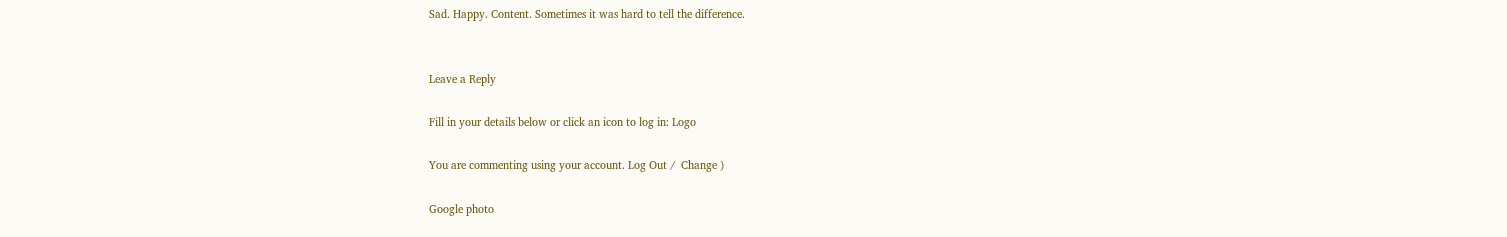Sad. Happy. Content. Sometimes it was hard to tell the difference.


Leave a Reply

Fill in your details below or click an icon to log in: Logo

You are commenting using your account. Log Out /  Change )

Google photo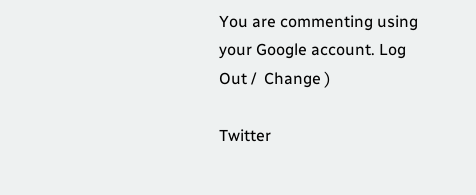You are commenting using your Google account. Log Out /  Change )

Twitter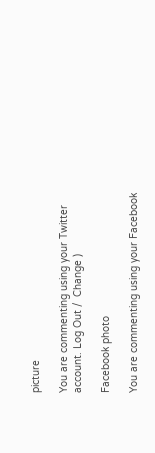picture

You are commenting using your Twitter account. Log Out /  Change )

Facebook photo

You are commenting using your Facebook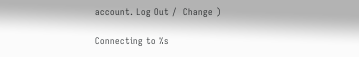account. Log Out /  Change )

Connecting to %s